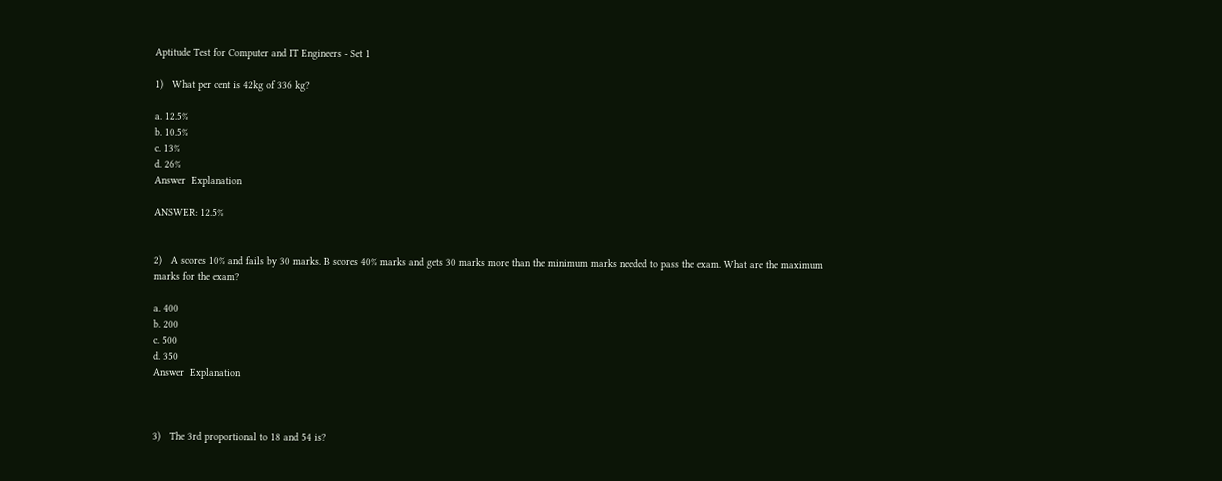Aptitude Test for Computer and IT Engineers - Set 1

1)   What per cent is 42kg of 336 kg?

a. 12.5%
b. 10.5%
c. 13%
d. 26%
Answer  Explanation

ANSWER: 12.5%


2)   A scores 10% and fails by 30 marks. B scores 40% marks and gets 30 marks more than the minimum marks needed to pass the exam. What are the maximum marks for the exam?

a. 400
b. 200
c. 500
d. 350
Answer  Explanation



3)   The 3rd proportional to 18 and 54 is?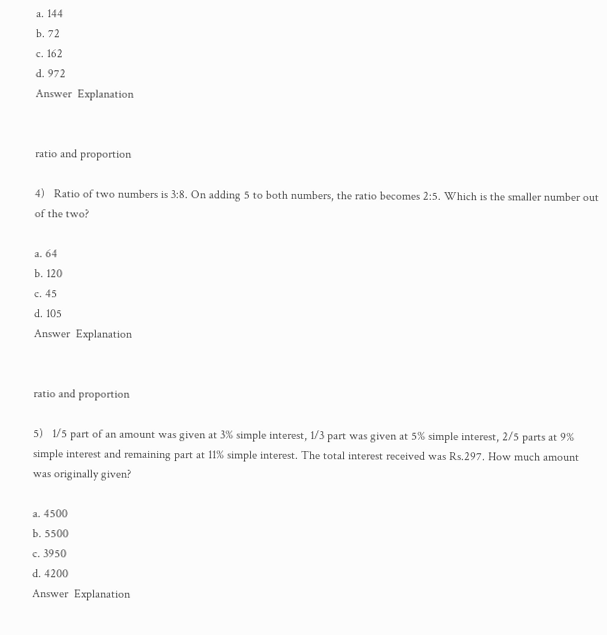a. 144
b. 72
c. 162
d. 972
Answer  Explanation


ratio and proportion

4)   Ratio of two numbers is 3:8. On adding 5 to both numbers, the ratio becomes 2:5. Which is the smaller number out of the two?

a. 64
b. 120
c. 45
d. 105
Answer  Explanation


ratio and proportion

5)   1/5 part of an amount was given at 3% simple interest, 1/3 part was given at 5% simple interest, 2/5 parts at 9% simple interest and remaining part at 11% simple interest. The total interest received was Rs.297. How much amount was originally given?

a. 4500
b. 5500
c. 3950
d. 4200
Answer  Explanation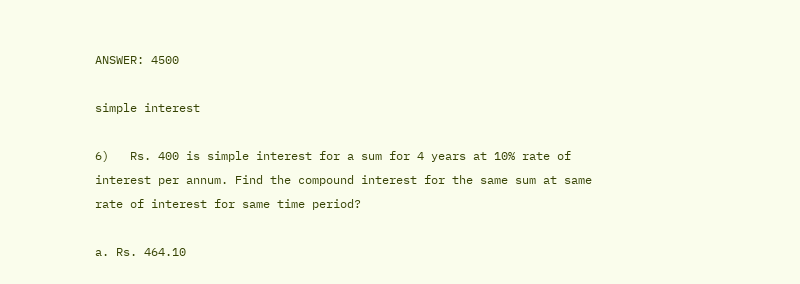ANSWER: 4500

simple interest

6)   Rs. 400 is simple interest for a sum for 4 years at 10% rate of interest per annum. Find the compound interest for the same sum at same rate of interest for same time period?

a. Rs. 464.10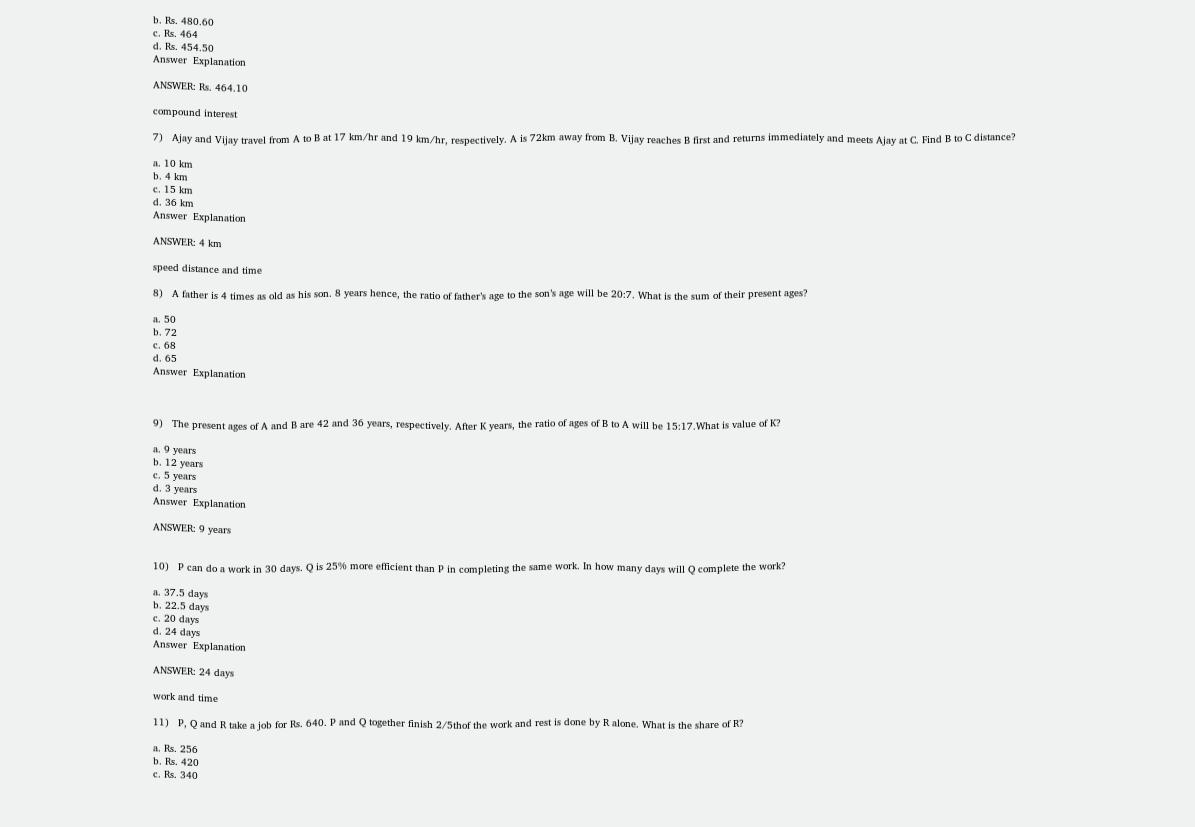b. Rs. 480.60
c. Rs. 464
d. Rs. 454.50
Answer  Explanation

ANSWER: Rs. 464.10

compound interest

7)   Ajay and Vijay travel from A to B at 17 km/hr and 19 km/hr, respectively. A is 72km away from B. Vijay reaches B first and returns immediately and meets Ajay at C. Find B to C distance?

a. 10 km
b. 4 km
c. 15 km
d. 36 km
Answer  Explanation

ANSWER: 4 km

speed distance and time

8)   A father is 4 times as old as his son. 8 years hence, the ratio of father’s age to the son’s age will be 20:7. What is the sum of their present ages?

a. 50
b. 72
c. 68
d. 65
Answer  Explanation



9)   The present ages of A and B are 42 and 36 years, respectively. After K years, the ratio of ages of B to A will be 15:17.What is value of K?

a. 9 years
b. 12 years
c. 5 years
d. 3 years
Answer  Explanation

ANSWER: 9 years


10)   P can do a work in 30 days. Q is 25% more efficient than P in completing the same work. In how many days will Q complete the work?

a. 37.5 days
b. 22.5 days
c. 20 days
d. 24 days
Answer  Explanation

ANSWER: 24 days

work and time

11)   P, Q and R take a job for Rs. 640. P and Q together finish 2/5thof the work and rest is done by R alone. What is the share of R?

a. Rs. 256
b. Rs. 420
c. Rs. 340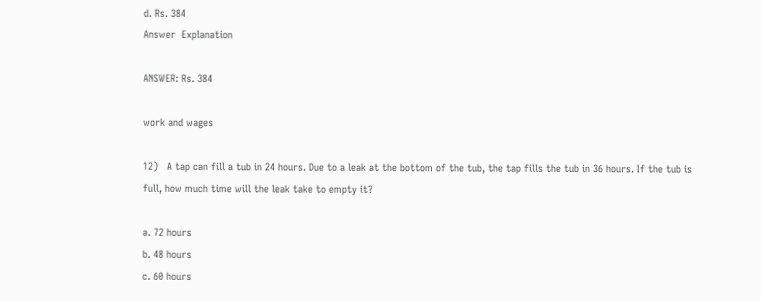d. Rs. 384
Answer  Explanation

ANSWER: Rs. 384

work and wages

12)   A tap can fill a tub in 24 hours. Due to a leak at the bottom of the tub, the tap fills the tub in 36 hours. If the tub is full, how much time will the leak take to empty it?

a. 72 hours
b. 48 hours
c. 60 hours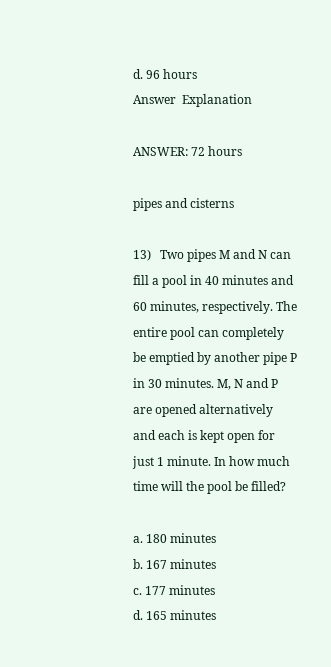d. 96 hours
Answer  Explanation

ANSWER: 72 hours

pipes and cisterns

13)   Two pipes M and N can fill a pool in 40 minutes and 60 minutes, respectively. The entire pool can completely be emptied by another pipe P in 30 minutes. M, N and P are opened alternatively and each is kept open for just 1 minute. In how much time will the pool be filled?

a. 180 minutes
b. 167 minutes
c. 177 minutes
d. 165 minutes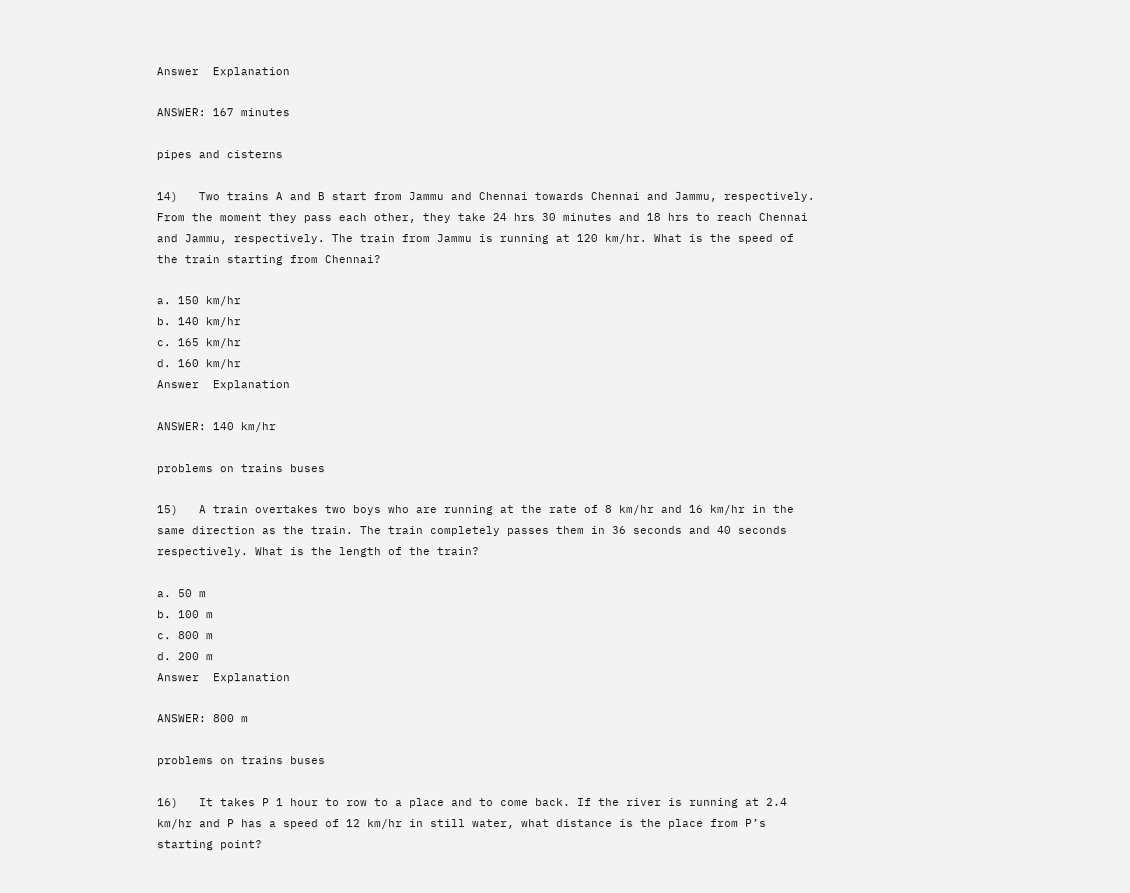Answer  Explanation

ANSWER: 167 minutes

pipes and cisterns

14)   Two trains A and B start from Jammu and Chennai towards Chennai and Jammu, respectively. From the moment they pass each other, they take 24 hrs 30 minutes and 18 hrs to reach Chennai and Jammu, respectively. The train from Jammu is running at 120 km/hr. What is the speed of the train starting from Chennai?

a. 150 km/hr
b. 140 km/hr
c. 165 km/hr
d. 160 km/hr
Answer  Explanation

ANSWER: 140 km/hr

problems on trains buses

15)   A train overtakes two boys who are running at the rate of 8 km/hr and 16 km/hr in the same direction as the train. The train completely passes them in 36 seconds and 40 seconds respectively. What is the length of the train?

a. 50 m
b. 100 m
c. 800 m
d. 200 m
Answer  Explanation

ANSWER: 800 m

problems on trains buses

16)   It takes P 1 hour to row to a place and to come back. If the river is running at 2.4 km/hr and P has a speed of 12 km/hr in still water, what distance is the place from P’s starting point?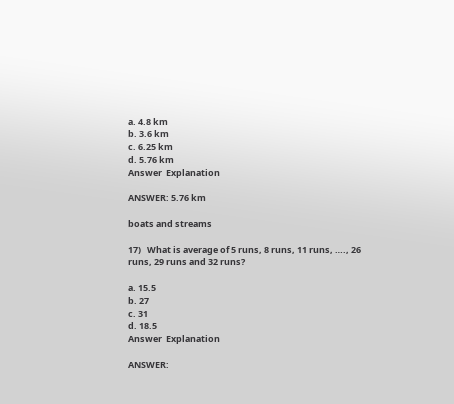a. 4.8 km
b. 3.6 km
c. 6.25 km
d. 5.76 km
Answer  Explanation

ANSWER: 5.76 km

boats and streams

17)   What is average of 5 runs, 8 runs, 11 runs, …., 26 runs, 29 runs and 32 runs?

a. 15.5
b. 27
c. 31
d. 18.5
Answer  Explanation

ANSWER: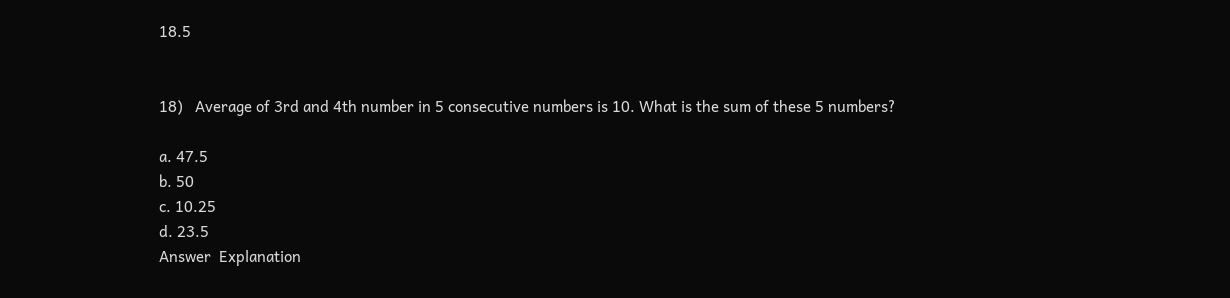18.5


18)   Average of 3rd and 4th number in 5 consecutive numbers is 10. What is the sum of these 5 numbers?

a. 47.5
b. 50
c. 10.25
d. 23.5
Answer  Explanation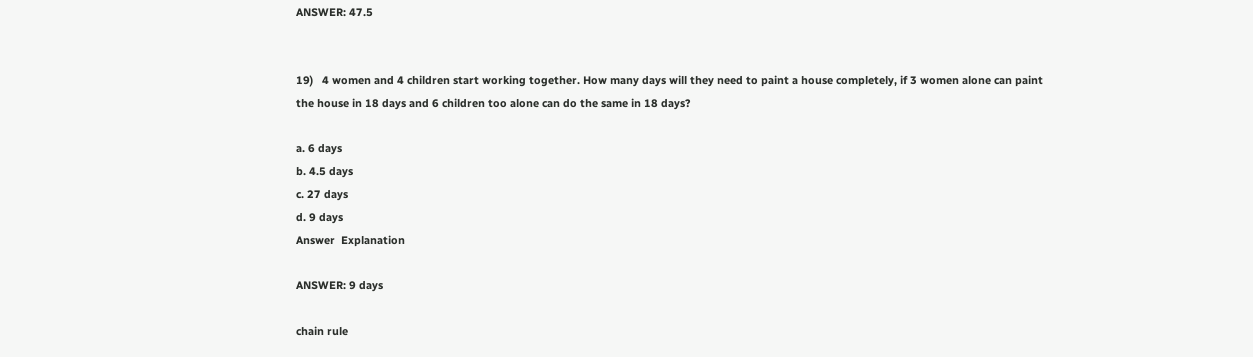ANSWER: 47.5


19)   4 women and 4 children start working together. How many days will they need to paint a house completely, if 3 women alone can paint the house in 18 days and 6 children too alone can do the same in 18 days?

a. 6 days
b. 4.5 days
c. 27 days
d. 9 days
Answer  Explanation

ANSWER: 9 days

chain rule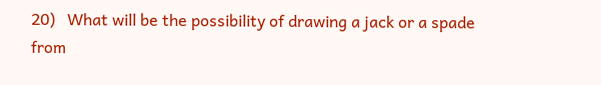20)   What will be the possibility of drawing a jack or a spade from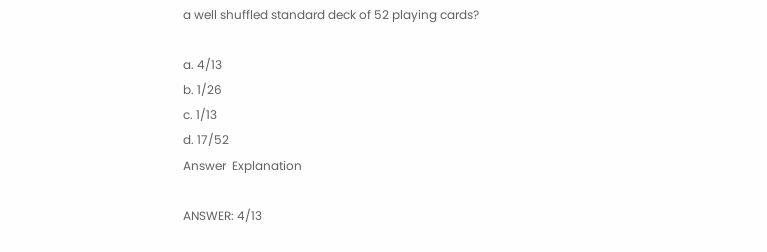a well shuffled standard deck of 52 playing cards?

a. 4/13
b. 1/26
c. 1/13
d. 17/52
Answer  Explanation

ANSWER: 4/13